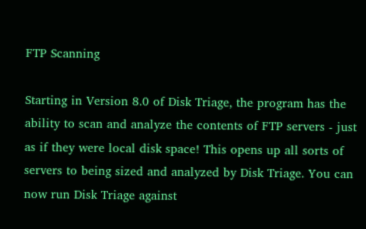FTP Scanning

Starting in Version 8.0 of Disk Triage, the program has the ability to scan and analyze the contents of FTP servers - just as if they were local disk space! This opens up all sorts of servers to being sized and analyzed by Disk Triage. You can now run Disk Triage against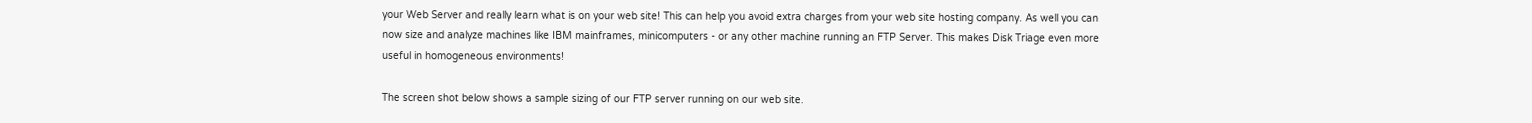your Web Server and really learn what is on your web site! This can help you avoid extra charges from your web site hosting company. As well you can now size and analyze machines like IBM mainframes, minicomputers - or any other machine running an FTP Server. This makes Disk Triage even more useful in homogeneous environments!

The screen shot below shows a sample sizing of our FTP server running on our web site.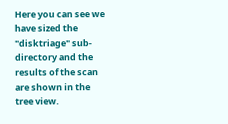Here you can see we have sized the "disktriage" sub-directory and the results of the scan are shown in the tree view.